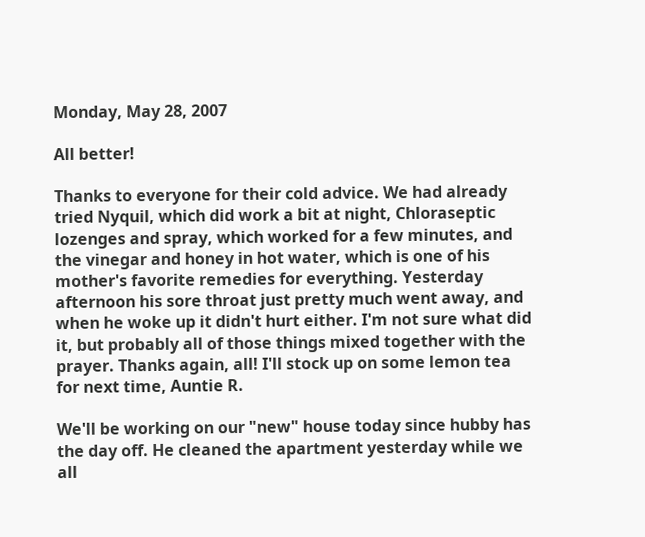Monday, May 28, 2007

All better!

Thanks to everyone for their cold advice. We had already tried Nyquil, which did work a bit at night, Chloraseptic lozenges and spray, which worked for a few minutes, and the vinegar and honey in hot water, which is one of his mother's favorite remedies for everything. Yesterday afternoon his sore throat just pretty much went away, and when he woke up it didn't hurt either. I'm not sure what did it, but probably all of those things mixed together with the prayer. Thanks again, all! I'll stock up on some lemon tea for next time, Auntie R.

We'll be working on our "new" house today since hubby has the day off. He cleaned the apartment yesterday while we all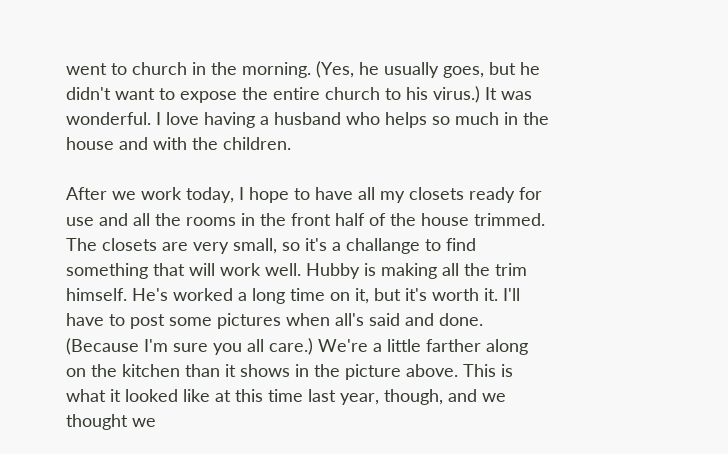went to church in the morning. (Yes, he usually goes, but he didn't want to expose the entire church to his virus.) It was wonderful. I love having a husband who helps so much in the house and with the children.

After we work today, I hope to have all my closets ready for use and all the rooms in the front half of the house trimmed. The closets are very small, so it's a challange to find something that will work well. Hubby is making all the trim himself. He's worked a long time on it, but it's worth it. I'll have to post some pictures when all's said and done. (Because I'm sure you all care.) We're a little farther along on the kitchen than it shows in the picture above. This is what it looked like at this time last year, though, and we thought we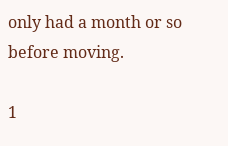only had a month or so before moving.

1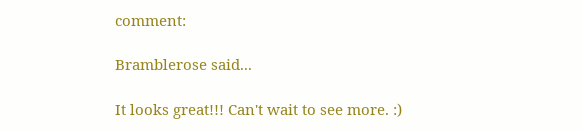comment:

Bramblerose said...

It looks great!!! Can't wait to see more. :)